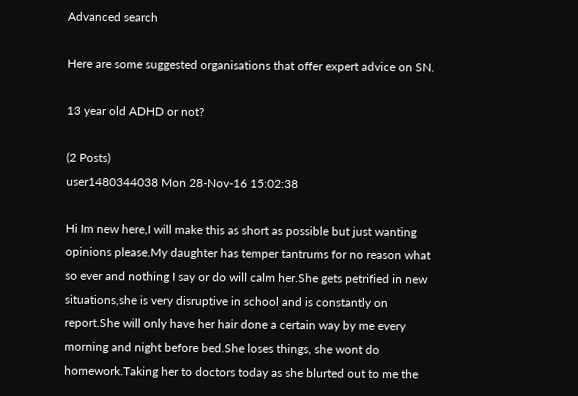Advanced search

Here are some suggested organisations that offer expert advice on SN.

13 year old ADHD or not?

(2 Posts)
user1480344038 Mon 28-Nov-16 15:02:38

Hi Im new here,I will make this as short as possible but just wanting opinions please.My daughter has temper tantrums for no reason what so ever and nothing I say or do will calm her.She gets petrified in new situations,she is very disruptive in school and is constantly on report.She will only have her hair done a certain way by me every morning and night before bed.She loses things, she wont do homework.Taking her to doctors today as she blurted out to me the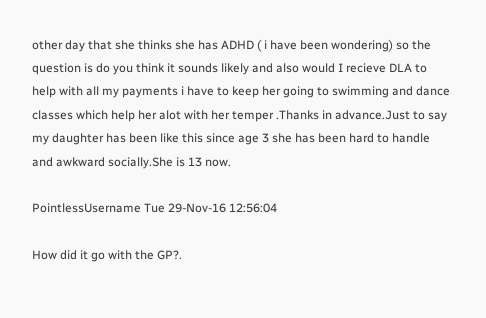other day that she thinks she has ADHD ( i have been wondering) so the question is do you think it sounds likely and also would I recieve DLA to help with all my payments i have to keep her going to swimming and dance classes which help her alot with her temper .Thanks in advance.Just to say my daughter has been like this since age 3 she has been hard to handle and awkward socially.She is 13 now.

PointlessUsername Tue 29-Nov-16 12:56:04

How did it go with the GP?.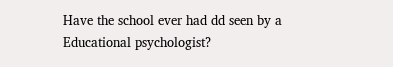Have the school ever had dd seen by a Educational psychologist?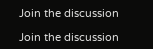Join the discussion

Join the discussion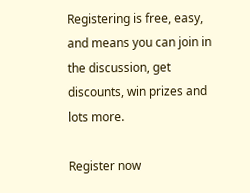Registering is free, easy, and means you can join in the discussion, get discounts, win prizes and lots more.

Register now